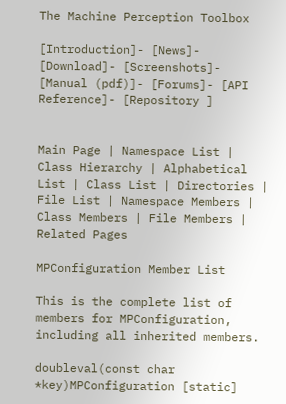The Machine Perception Toolbox

[Introduction]- [News]- [Download]- [Screenshots]- [Manual (pdf)]- [Forums]- [API Reference]- [Repository ]


Main Page | Namespace List | Class Hierarchy | Alphabetical List | Class List | Directories | File List | Namespace Members | Class Members | File Members | Related Pages

MPConfiguration Member List

This is the complete list of members for MPConfiguration, including all inherited members.

doubleval(const char *key)MPConfiguration [static]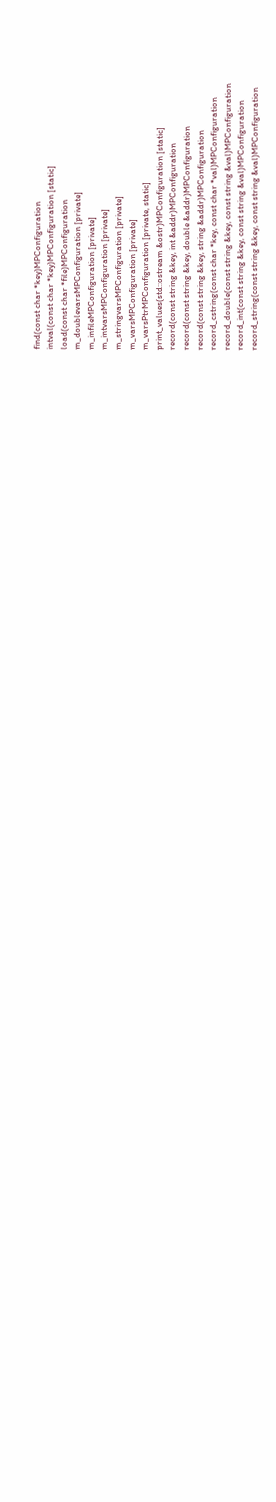find(const char *key)MPConfiguration
intval(const char *key)MPConfiguration [static]
load(const char *file)MPConfiguration
m_doublevarsMPConfiguration [private]
m_infileMPConfiguration [private]
m_intvarsMPConfiguration [private]
m_stringvarsMPConfiguration [private]
m_varsMPConfiguration [private]
m_varsPtrMPConfiguration [private, static]
print_values(std::ostream &ostr)MPConfiguration [static]
record(const string &key, int &addr)MPConfiguration
record(const string &key, double &addr)MPConfiguration
record(const string &key, string &addr)MPConfiguration
record_cstring(const char *key, const char *val)MPConfiguration
record_double(const string &key, const string &val)MPConfiguration
record_int(const string &key, const string &val)MPConfiguration
record_string(const string &key, const string &val)MPConfiguration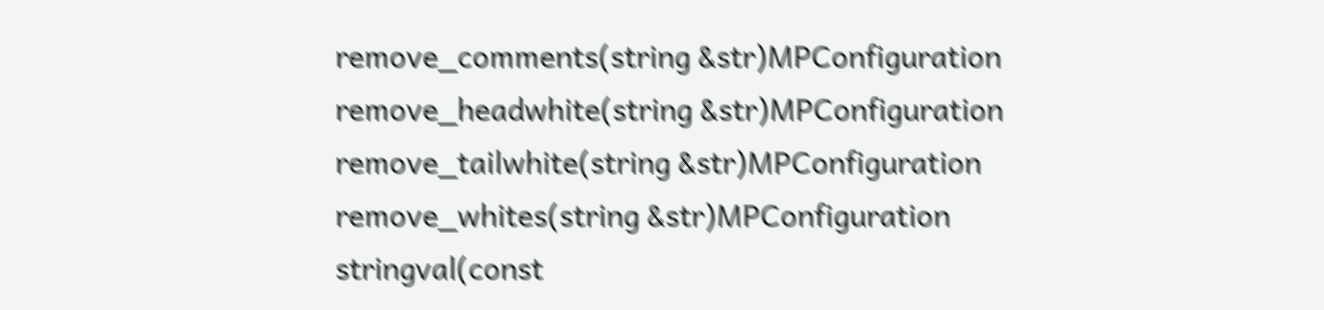remove_comments(string &str)MPConfiguration
remove_headwhite(string &str)MPConfiguration
remove_tailwhite(string &str)MPConfiguration
remove_whites(string &str)MPConfiguration
stringval(const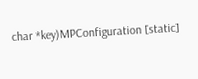char *key)MPConfiguration [static]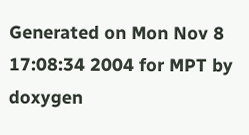Generated on Mon Nov 8 17:08:34 2004 for MPT by  doxygen